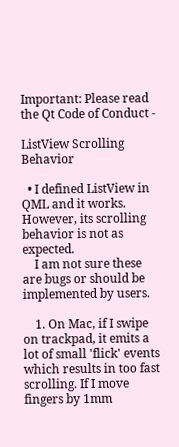Important: Please read the Qt Code of Conduct -

ListView Scrolling Behavior

  • I defined ListView in QML and it works. However, its scrolling behavior is not as expected.
    I am not sure these are bugs or should be implemented by users.

    1. On Mac, if I swipe on trackpad, it emits a lot of small 'flick' events which results in too fast scrolling. If I move fingers by 1mm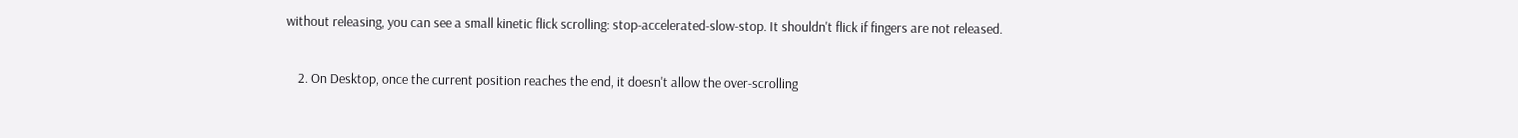without releasing, you can see a small kinetic flick scrolling: stop-accelerated-slow-stop. It shouldn't flick if fingers are not released.

    2. On Desktop, once the current position reaches the end, it doesn't allow the over-scrolling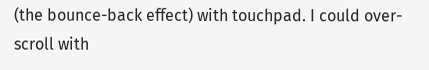(the bounce-back effect) with touchpad. I could over-scroll with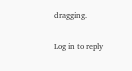dragging.

Log in to reply